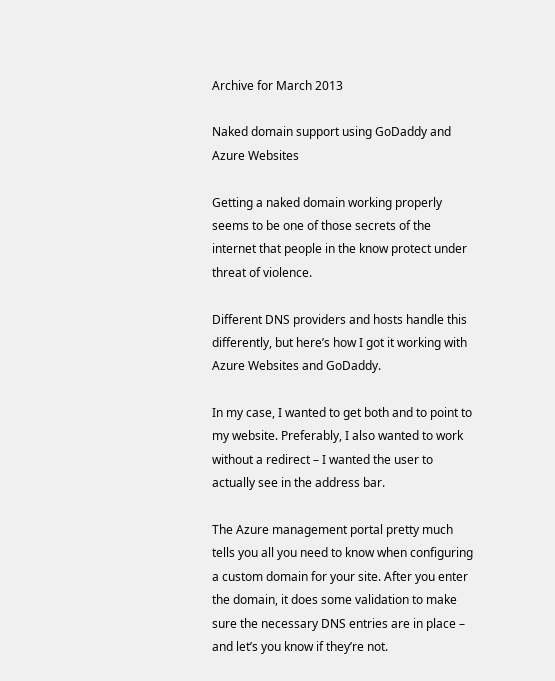Archive for March 2013

Naked domain support using GoDaddy and Azure Websites

Getting a naked domain working properly seems to be one of those secrets of the internet that people in the know protect under threat of violence.

Different DNS providers and hosts handle this differently, but here’s how I got it working with Azure Websites and GoDaddy.

In my case, I wanted to get both and to point to my website. Preferably, I also wanted to work without a redirect – I wanted the user to actually see in the address bar.

The Azure management portal pretty much tells you all you need to know when configuring a custom domain for your site. After you enter the domain, it does some validation to make sure the necessary DNS entries are in place – and let’s you know if they’re not.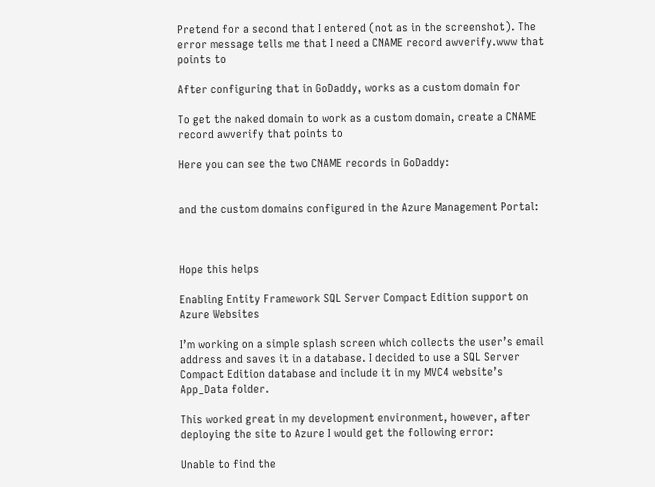Pretend for a second that I entered (not as in the screenshot). The error message tells me that I need a CNAME record awverify.www that points to

After configuring that in GoDaddy, works as a custom domain for

To get the naked domain to work as a custom domain, create a CNAME record awverify that points to

Here you can see the two CNAME records in GoDaddy:


and the custom domains configured in the Azure Management Portal:



Hope this helps

Enabling Entity Framework SQL Server Compact Edition support on Azure Websites

I’m working on a simple splash screen which collects the user’s email address and saves it in a database. I decided to use a SQL Server Compact Edition database and include it in my MVC4 website’s App_Data folder.

This worked great in my development environment, however, after deploying the site to Azure I would get the following error:

Unable to find the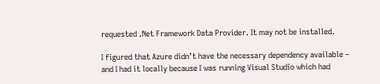requested .Net Framework Data Provider. It may not be installed.

I figured that Azure didn’t have the necessary dependency available – and I had it locally because I was running Visual Studio which had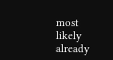most likely already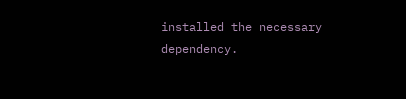installed the necessary dependency.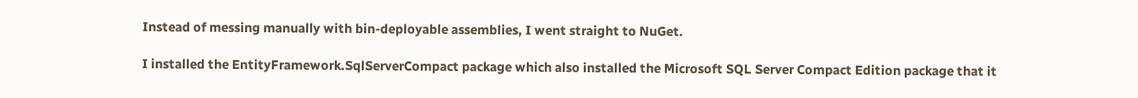Instead of messing manually with bin-deployable assemblies, I went straight to NuGet.

I installed the EntityFramework.SqlServerCompact package which also installed the Microsoft SQL Server Compact Edition package that it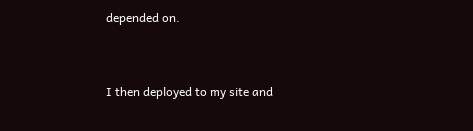depended on.


I then deployed to my site and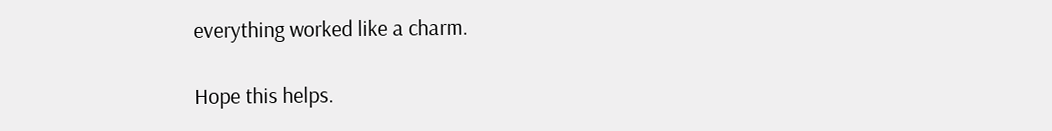everything worked like a charm.

Hope this helps.